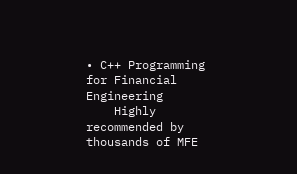• C++ Programming for Financial Engineering
    Highly recommended by thousands of MFE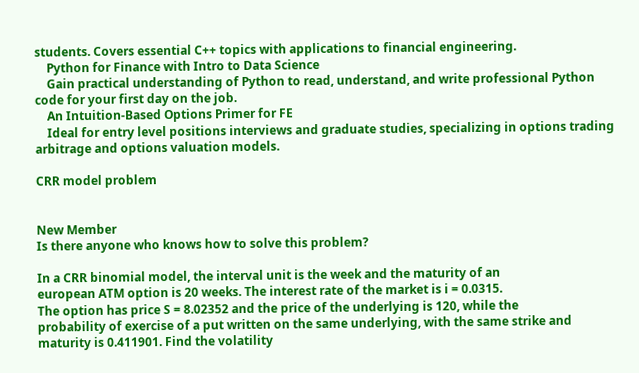students. Covers essential C++ topics with applications to financial engineering.
    Python for Finance with Intro to Data Science
    Gain practical understanding of Python to read, understand, and write professional Python code for your first day on the job.
    An Intuition-Based Options Primer for FE
    Ideal for entry level positions interviews and graduate studies, specializing in options trading arbitrage and options valuation models.

CRR model problem


New Member
Is there anyone who knows how to solve this problem?

In a CRR binomial model, the interval unit is the week and the maturity of an
european ATM option is 20 weeks. The interest rate of the market is i = 0.0315.
The option has price S = 8.02352 and the price of the underlying is 120, while the
probability of exercise of a put written on the same underlying, with the same strike and
maturity is 0.411901. Find the volatility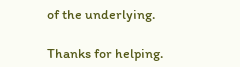of the underlying.

Thanks for helping.